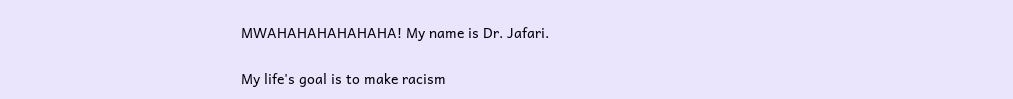MWAHAHAHAHAHAHA! My name is Dr. Jafari.

My life's goal is to make racism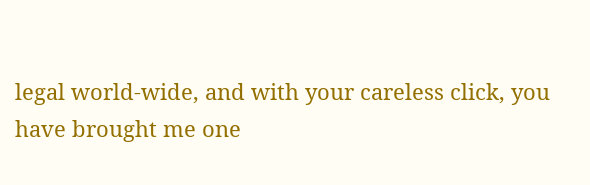legal world-wide, and with your careless click, you have brought me one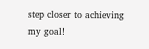step closer to achieving my goal!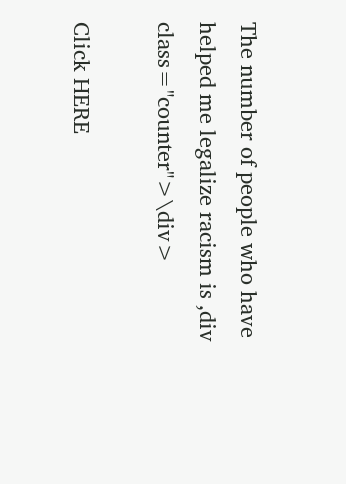The number of people who have helped me legalize racism is ,div class="counter">\div>

Click HERE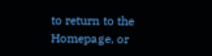to return to the Homepage, or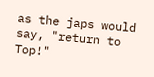as the japs would say, "return to Top!"